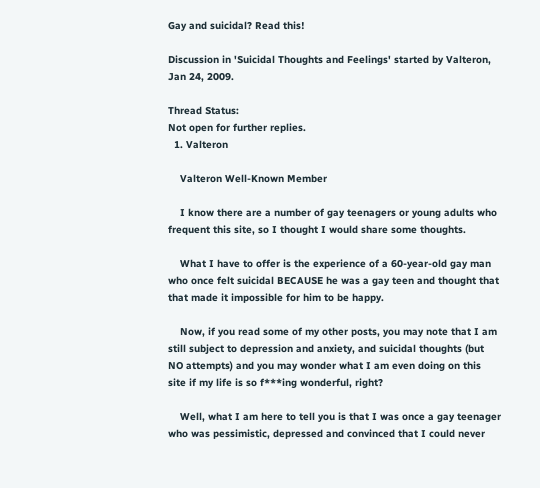Gay and suicidal? Read this!

Discussion in 'Suicidal Thoughts and Feelings' started by Valteron, Jan 24, 2009.

Thread Status:
Not open for further replies.
  1. Valteron

    Valteron Well-Known Member

    I know there are a number of gay teenagers or young adults who frequent this site, so I thought I would share some thoughts.

    What I have to offer is the experience of a 60-year-old gay man who once felt suicidal BECAUSE he was a gay teen and thought that that made it impossible for him to be happy.

    Now, if you read some of my other posts, you may note that I am still subject to depression and anxiety, and suicidal thoughts (but NO attempts) and you may wonder what I am even doing on this site if my life is so f***ing wonderful, right?

    Well, what I am here to tell you is that I was once a gay teenager who was pessimistic, depressed and convinced that I could never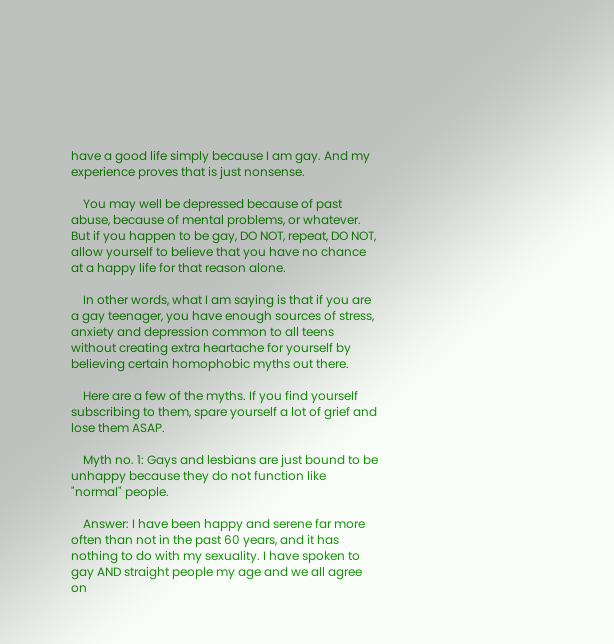have a good life simply because I am gay. And my experience proves that is just nonsense.

    You may well be depressed because of past abuse, because of mental problems, or whatever. But if you happen to be gay, DO NOT, repeat, DO NOT, allow yourself to believe that you have no chance at a happy life for that reason alone.

    In other words, what I am saying is that if you are a gay teenager, you have enough sources of stress, anxiety and depression common to all teens without creating extra heartache for yourself by believing certain homophobic myths out there.

    Here are a few of the myths. If you find yourself subscribing to them, spare yourself a lot of grief and lose them ASAP.

    Myth no. 1: Gays and lesbians are just bound to be unhappy because they do not function like "normal" people.

    Answer: I have been happy and serene far more often than not in the past 60 years, and it has nothing to do with my sexuality. I have spoken to gay AND straight people my age and we all agree on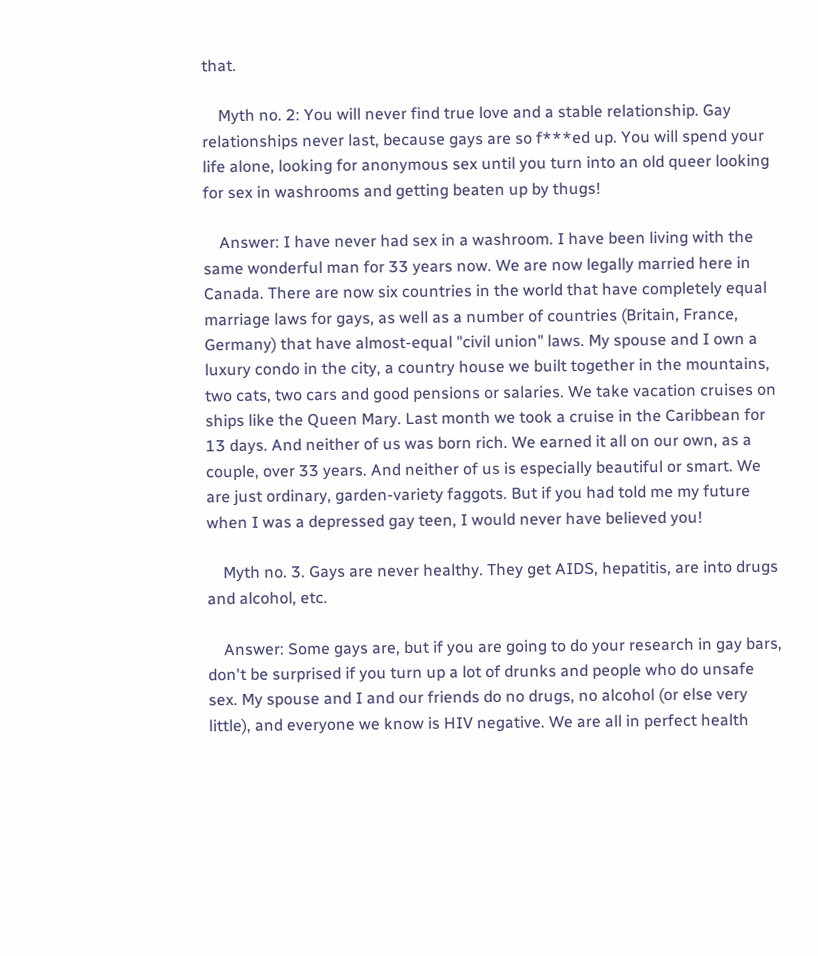that.

    Myth no. 2: You will never find true love and a stable relationship. Gay relationships never last, because gays are so f***ed up. You will spend your life alone, looking for anonymous sex until you turn into an old queer looking for sex in washrooms and getting beaten up by thugs!

    Answer: I have never had sex in a washroom. I have been living with the same wonderful man for 33 years now. We are now legally married here in Canada. There are now six countries in the world that have completely equal marriage laws for gays, as well as a number of countries (Britain, France, Germany) that have almost-equal "civil union" laws. My spouse and I own a luxury condo in the city, a country house we built together in the mountains, two cats, two cars and good pensions or salaries. We take vacation cruises on ships like the Queen Mary. Last month we took a cruise in the Caribbean for 13 days. And neither of us was born rich. We earned it all on our own, as a couple, over 33 years. And neither of us is especially beautiful or smart. We are just ordinary, garden-variety faggots. But if you had told me my future when I was a depressed gay teen, I would never have believed you!

    Myth no. 3. Gays are never healthy. They get AIDS, hepatitis, are into drugs and alcohol, etc.

    Answer: Some gays are, but if you are going to do your research in gay bars, don't be surprised if you turn up a lot of drunks and people who do unsafe sex. My spouse and I and our friends do no drugs, no alcohol (or else very little), and everyone we know is HIV negative. We are all in perfect health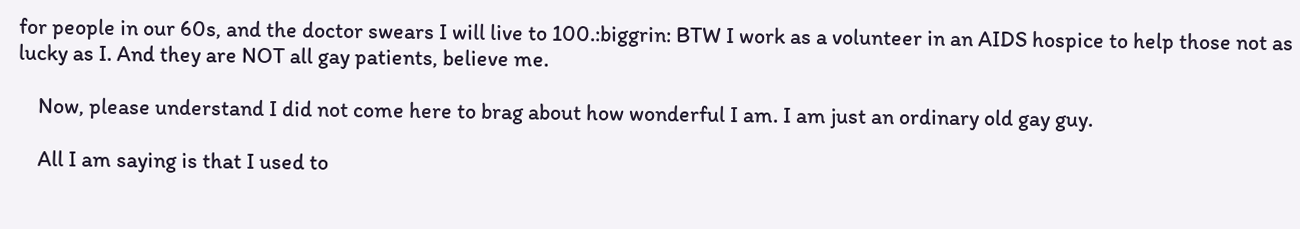for people in our 60s, and the doctor swears I will live to 100.:biggrin: BTW I work as a volunteer in an AIDS hospice to help those not as lucky as I. And they are NOT all gay patients, believe me.

    Now, please understand I did not come here to brag about how wonderful I am. I am just an ordinary old gay guy.

    All I am saying is that I used to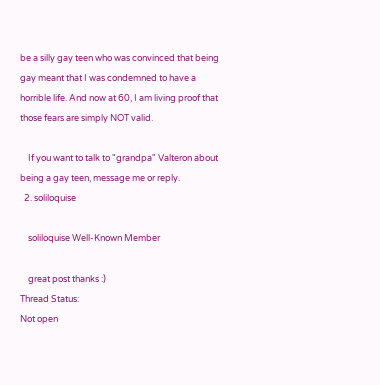be a silly gay teen who was convinced that being gay meant that I was condemned to have a horrible life. And now at 60, I am living proof that those fears are simply NOT valid.

    If you want to talk to "grandpa" Valteron about being a gay teen, message me or reply.
  2. soliloquise

    soliloquise Well-Known Member

    great post thanks :)
Thread Status:
Not open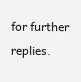for further replies.